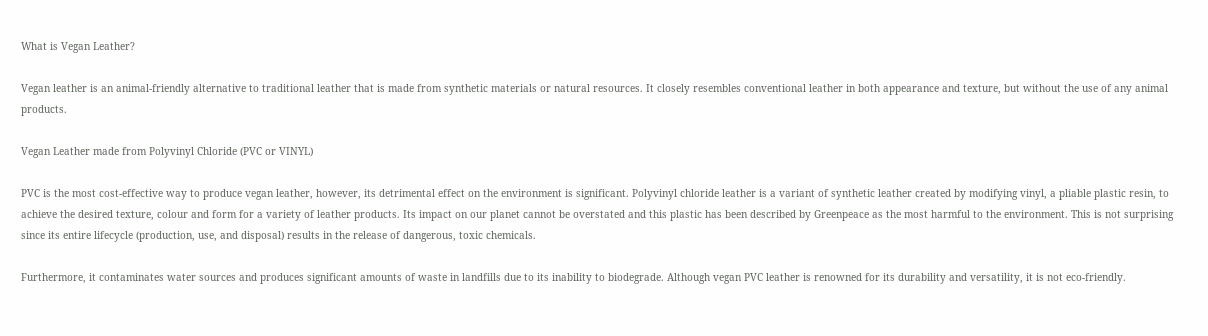What is Vegan Leather?

Vegan leather is an animal-friendly alternative to traditional leather that is made from synthetic materials or natural resources. It closely resembles conventional leather in both appearance and texture, but without the use of any animal products.

Vegan Leather made from Polyvinyl Chloride (PVC or VINYL)

PVC is the most cost-effective way to produce vegan leather, however, its detrimental effect on the environment is significant. Polyvinyl chloride leather is a variant of synthetic leather created by modifying vinyl, a pliable plastic resin, to achieve the desired texture, colour and form for a variety of leather products. Its impact on our planet cannot be overstated and this plastic has been described by Greenpeace as the most harmful to the environment. This is not surprising since its entire lifecycle (production, use, and disposal) results in the release of dangerous, toxic chemicals.

Furthermore, it contaminates water sources and produces significant amounts of waste in landfills due to its inability to biodegrade. Although vegan PVC leather is renowned for its durability and versatility, it is not eco-friendly.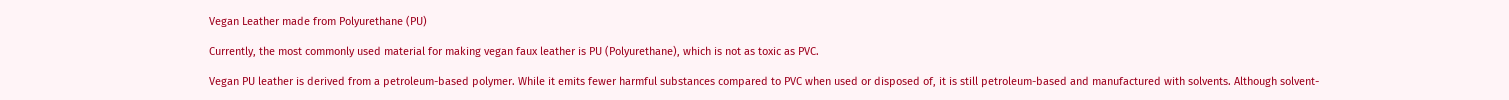Vegan Leather made from Polyurethane (PU)

Currently, the most commonly used material for making vegan faux leather is PU (Polyurethane), which is not as toxic as PVC.

Vegan PU leather is derived from a petroleum-based polymer. While it emits fewer harmful substances compared to PVC when used or disposed of, it is still petroleum-based and manufactured with solvents. Although solvent-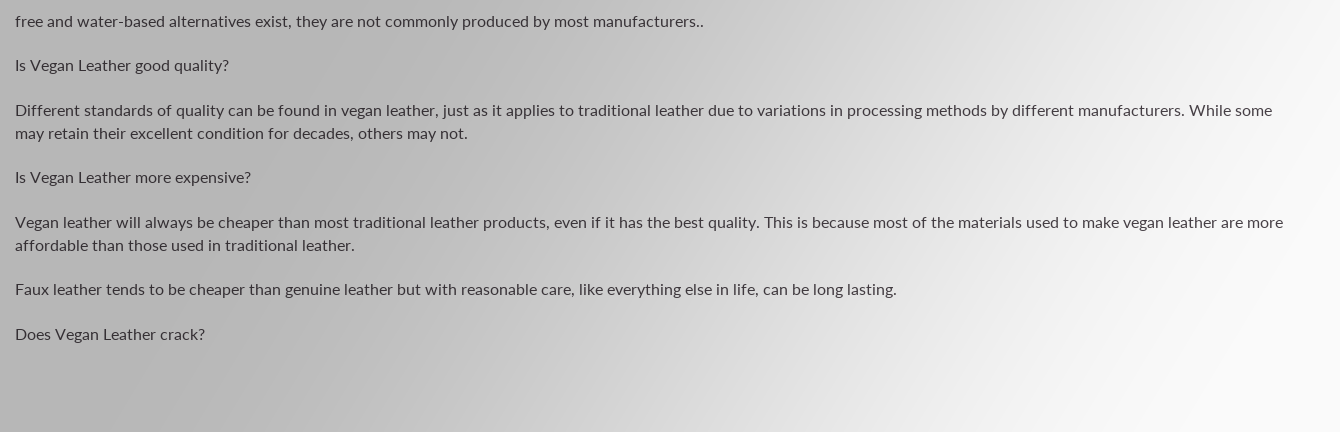free and water-based alternatives exist, they are not commonly produced by most manufacturers..

Is Vegan Leather good quality?

Different standards of quality can be found in vegan leather, just as it applies to traditional leather due to variations in processing methods by different manufacturers. While some may retain their excellent condition for decades, others may not.

Is Vegan Leather more expensive?

Vegan leather will always be cheaper than most traditional leather products, even if it has the best quality. This is because most of the materials used to make vegan leather are more affordable than those used in traditional leather.

Faux leather tends to be cheaper than genuine leather but with reasonable care, like everything else in life, can be long lasting.

Does Vegan Leather crack?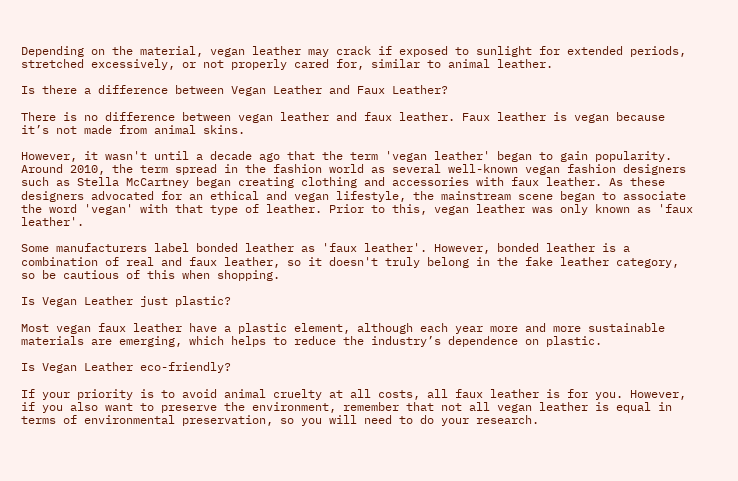Depending on the material, vegan leather may crack if exposed to sunlight for extended periods, stretched excessively, or not properly cared for, similar to animal leather.

Is there a difference between Vegan Leather and Faux Leather?

There is no difference between vegan leather and faux leather. Faux leather is vegan because it’s not made from animal skins.

However, it wasn't until a decade ago that the term 'vegan leather' began to gain popularity. Around 2010, the term spread in the fashion world as several well-known vegan fashion designers such as Stella McCartney began creating clothing and accessories with faux leather. As these designers advocated for an ethical and vegan lifestyle, the mainstream scene began to associate the word 'vegan' with that type of leather. Prior to this, vegan leather was only known as 'faux leather'.

Some manufacturers label bonded leather as 'faux leather'. However, bonded leather is a combination of real and faux leather, so it doesn't truly belong in the fake leather category, so be cautious of this when shopping.

Is Vegan Leather just plastic?

Most vegan faux leather have a plastic element, although each year more and more sustainable materials are emerging, which helps to reduce the industry’s dependence on plastic.

Is Vegan Leather eco-friendly?

If your priority is to avoid animal cruelty at all costs, all faux leather is for you. However, if you also want to preserve the environment, remember that not all vegan leather is equal in terms of environmental preservation, so you will need to do your research.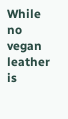While no vegan leather is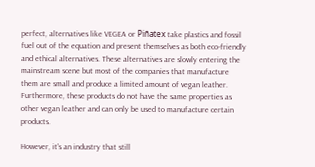perfect, alternatives like VEGEA or Piñatex take plastics and fossil fuel out of the equation and present themselves as both eco-friendly and ethical alternatives. These alternatives are slowly entering the mainstream scene but most of the companies that manufacture them are small and produce a limited amount of vegan leather.  Furthermore, these products do not have the same properties as other vegan leather and can only be used to manufacture certain products.

However, it's an industry that still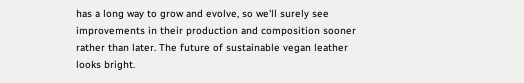has a long way to grow and evolve, so we'll surely see improvements in their production and composition sooner rather than later. The future of sustainable vegan leather looks bright.